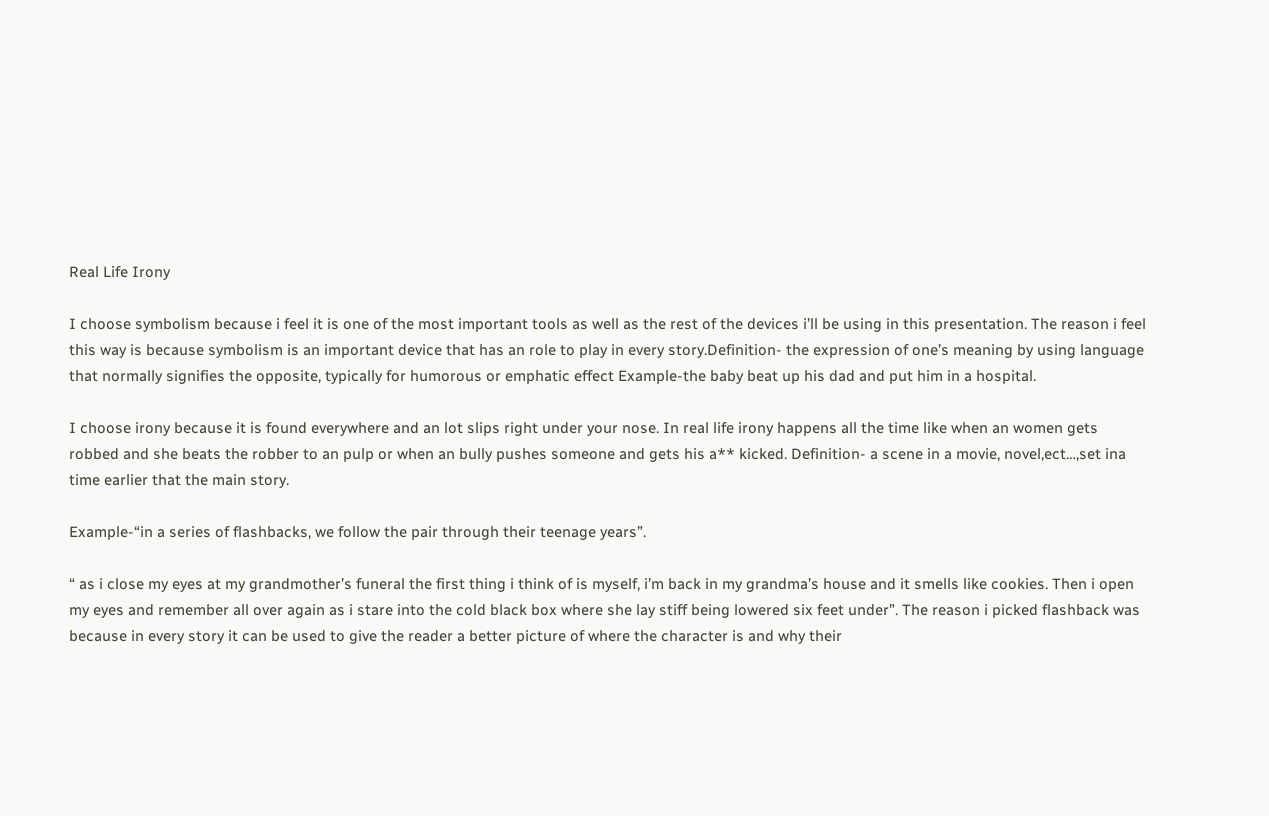Real Life Irony

I choose symbolism because i feel it is one of the most important tools as well as the rest of the devices i’ll be using in this presentation. The reason i feel this way is because symbolism is an important device that has an role to play in every story.Definition- the expression of one’s meaning by using language that normally signifies the opposite, typically for humorous or emphatic effect Example-the baby beat up his dad and put him in a hospital.

I choose irony because it is found everywhere and an lot slips right under your nose. In real life irony happens all the time like when an women gets robbed and she beats the robber to an pulp or when an bully pushes someone and gets his a** kicked. Definition- a scene in a movie, novel,ect…,set ina time earlier that the main story.

Example-“in a series of flashbacks, we follow the pair through their teenage years”.

“ as i close my eyes at my grandmother’s funeral the first thing i think of is myself, i’m back in my grandma’s house and it smells like cookies. Then i open my eyes and remember all over again as i stare into the cold black box where she lay stiff being lowered six feet under”. The reason i picked flashback was because in every story it can be used to give the reader a better picture of where the character is and why their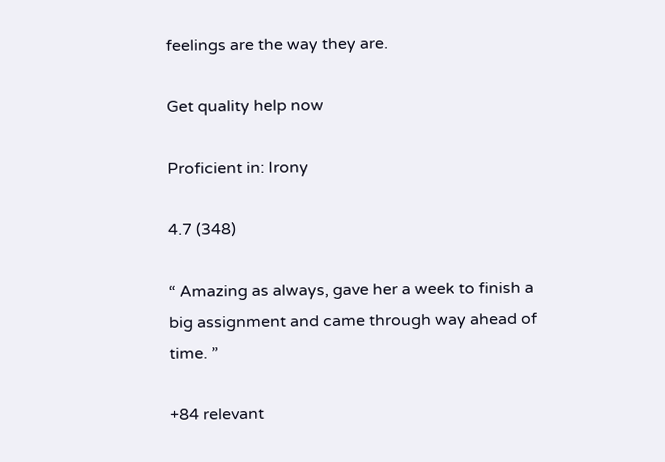feelings are the way they are.

Get quality help now

Proficient in: Irony

4.7 (348)

“ Amazing as always, gave her a week to finish a big assignment and came through way ahead of time. ”

+84 relevant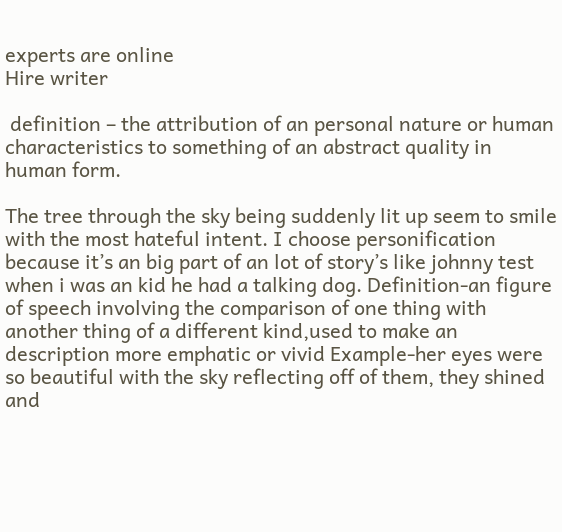experts are online
Hire writer

 definition – the attribution of an personal nature or human characteristics to something of an abstract quality in human form.

The tree through the sky being suddenly lit up seem to smile with the most hateful intent. I choose personification because it’s an big part of an lot of story’s like johnny test when i was an kid he had a talking dog. Definition-an figure of speech involving the comparison of one thing with another thing of a different kind,used to make an description more emphatic or vivid Example-her eyes were so beautiful with the sky reflecting off of them, they shined and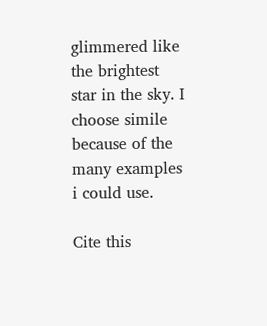glimmered like the brightest star in the sky. I choose simile because of the many examples i could use.

Cite this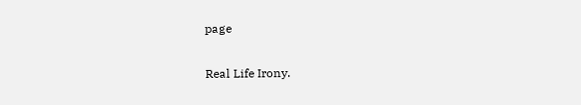page

Real Life Irony.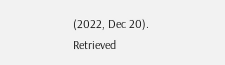(2022, Dec 20). Retrieved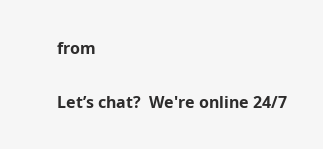from

Let’s chat?  We're online 24/7